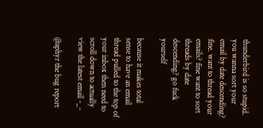thunderbird is so stupid. you wanna sort your email by date descending? fine. want to thread your emails? fine want to sort threads by date descending? go fuck yourself

because it makes total sense to have an email thread pulled to the top of your inbox then need to scroll down to actually view the latest email -_-

@aphyr the bug report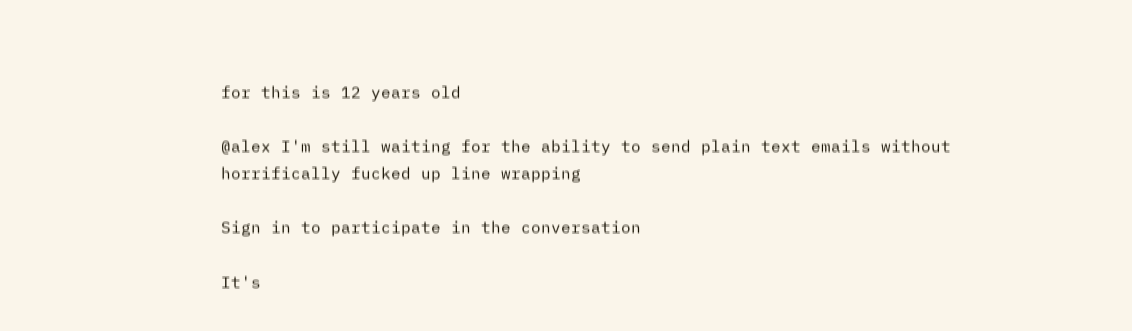for this is 12 years old

@alex I'm still waiting for the ability to send plain text emails without horrifically fucked up line wrapping

Sign in to participate in the conversation

It's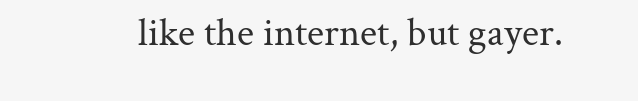like the internet, but gayer.